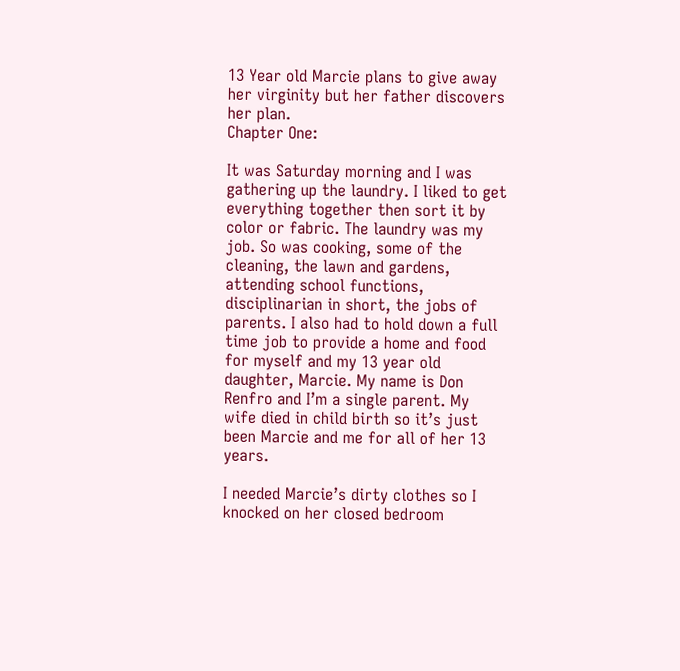13 Year old Marcie plans to give away her virginity but her father discovers her plan.
Chapter One:

It was Saturday morning and I was gathering up the laundry. I liked to get everything together then sort it by color or fabric. The laundry was my job. So was cooking, some of the cleaning, the lawn and gardens, attending school functions, disciplinarian in short, the jobs of parents. I also had to hold down a full time job to provide a home and food for myself and my 13 year old daughter, Marcie. My name is Don Renfro and I’m a single parent. My wife died in child birth so it’s just been Marcie and me for all of her 13 years.

I needed Marcie’s dirty clothes so I knocked on her closed bedroom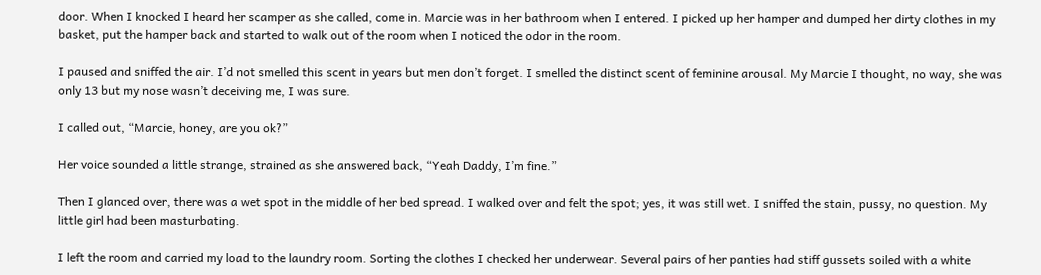door. When I knocked I heard her scamper as she called, come in. Marcie was in her bathroom when I entered. I picked up her hamper and dumped her dirty clothes in my basket, put the hamper back and started to walk out of the room when I noticed the odor in the room.

I paused and sniffed the air. I’d not smelled this scent in years but men don’t forget. I smelled the distinct scent of feminine arousal. My Marcie I thought, no way, she was only 13 but my nose wasn’t deceiving me, I was sure.

I called out, “Marcie, honey, are you ok?”

Her voice sounded a little strange, strained as she answered back, “Yeah Daddy, I’m fine.”

Then I glanced over, there was a wet spot in the middle of her bed spread. I walked over and felt the spot; yes, it was still wet. I sniffed the stain, pussy, no question. My little girl had been masturbating.

I left the room and carried my load to the laundry room. Sorting the clothes I checked her underwear. Several pairs of her panties had stiff gussets soiled with a white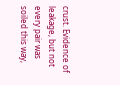crust. Evidence of leakage, but not every pair was soiled this way,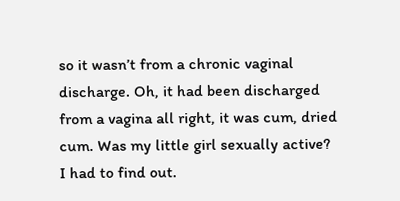so it wasn’t from a chronic vaginal discharge. Oh, it had been discharged from a vagina all right, it was cum, dried cum. Was my little girl sexually active? I had to find out.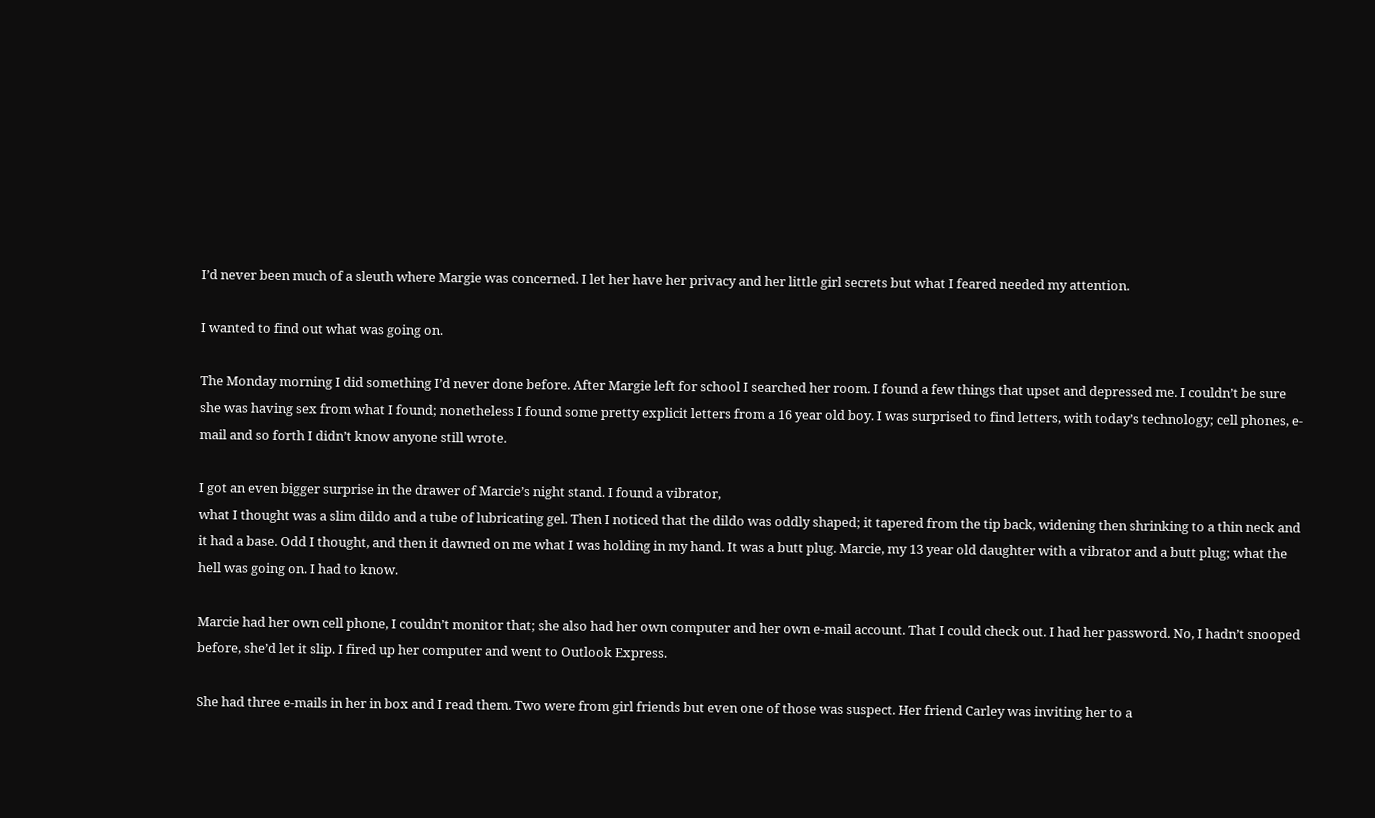I’d never been much of a sleuth where Margie was concerned. I let her have her privacy and her little girl secrets but what I feared needed my attention.

I wanted to find out what was going on.

The Monday morning I did something I’d never done before. After Margie left for school I searched her room. I found a few things that upset and depressed me. I couldn’t be sure she was having sex from what I found; nonetheless I found some pretty explicit letters from a 16 year old boy. I was surprised to find letters, with today’s technology; cell phones, e-mail and so forth I didn’t know anyone still wrote.

I got an even bigger surprise in the drawer of Marcie’s night stand. I found a vibrator,
what I thought was a slim dildo and a tube of lubricating gel. Then I noticed that the dildo was oddly shaped; it tapered from the tip back, widening then shrinking to a thin neck and it had a base. Odd I thought, and then it dawned on me what I was holding in my hand. It was a butt plug. Marcie, my 13 year old daughter with a vibrator and a butt plug; what the hell was going on. I had to know.

Marcie had her own cell phone, I couldn’t monitor that; she also had her own computer and her own e-mail account. That I could check out. I had her password. No, I hadn’t snooped before, she’d let it slip. I fired up her computer and went to Outlook Express.

She had three e-mails in her in box and I read them. Two were from girl friends but even one of those was suspect. Her friend Carley was inviting her to a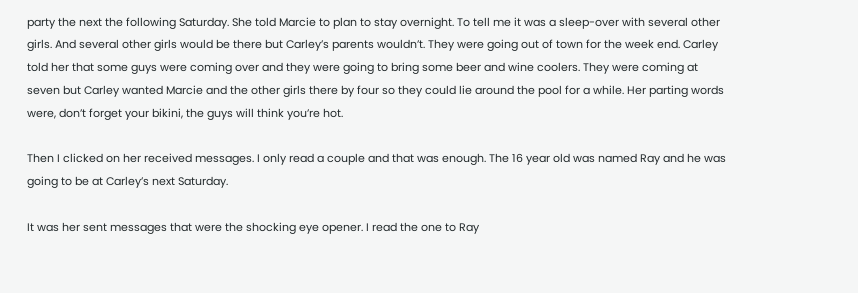party the next the following Saturday. She told Marcie to plan to stay overnight. To tell me it was a sleep-over with several other girls. And several other girls would be there but Carley’s parents wouldn’t. They were going out of town for the week end. Carley told her that some guys were coming over and they were going to bring some beer and wine coolers. They were coming at seven but Carley wanted Marcie and the other girls there by four so they could lie around the pool for a while. Her parting words were, don’t forget your bikini, the guys will think you’re hot.

Then I clicked on her received messages. I only read a couple and that was enough. The 16 year old was named Ray and he was going to be at Carley’s next Saturday.

It was her sent messages that were the shocking eye opener. I read the one to Ray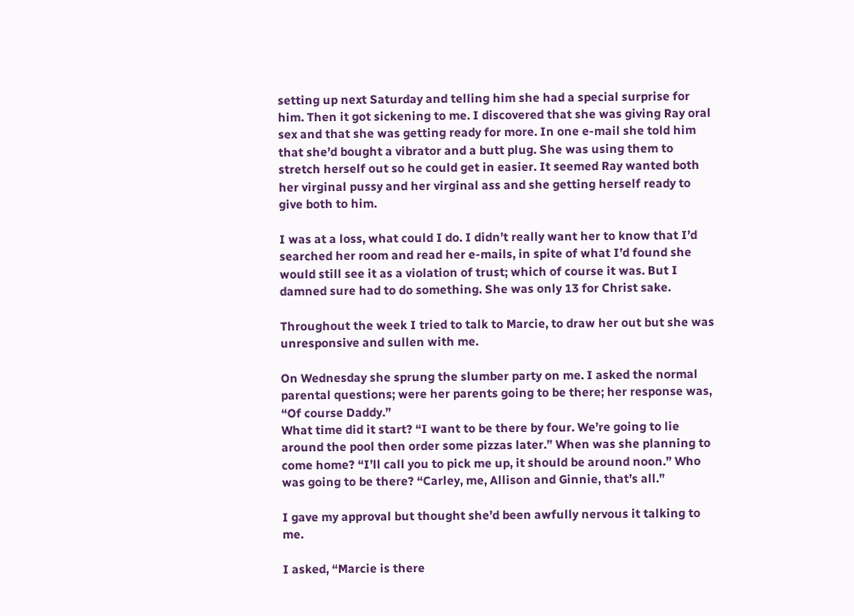setting up next Saturday and telling him she had a special surprise for him. Then it got sickening to me. I discovered that she was giving Ray oral sex and that she was getting ready for more. In one e-mail she told him that she’d bought a vibrator and a butt plug. She was using them to stretch herself out so he could get in easier. It seemed Ray wanted both her virginal pussy and her virginal ass and she getting herself ready to give both to him.

I was at a loss, what could I do. I didn’t really want her to know that I’d searched her room and read her e-mails, in spite of what I’d found she would still see it as a violation of trust; which of course it was. But I damned sure had to do something. She was only 13 for Christ sake.

Throughout the week I tried to talk to Marcie, to draw her out but she was unresponsive and sullen with me.

On Wednesday she sprung the slumber party on me. I asked the normal parental questions; were her parents going to be there; her response was, “Of course Daddy.”
What time did it start? “I want to be there by four. We’re going to lie around the pool then order some pizzas later.” When was she planning to come home? “I’ll call you to pick me up, it should be around noon.” Who was going to be there? “Carley, me, Allison and Ginnie, that’s all.”

I gave my approval but thought she’d been awfully nervous it talking to me.

I asked, “Marcie is there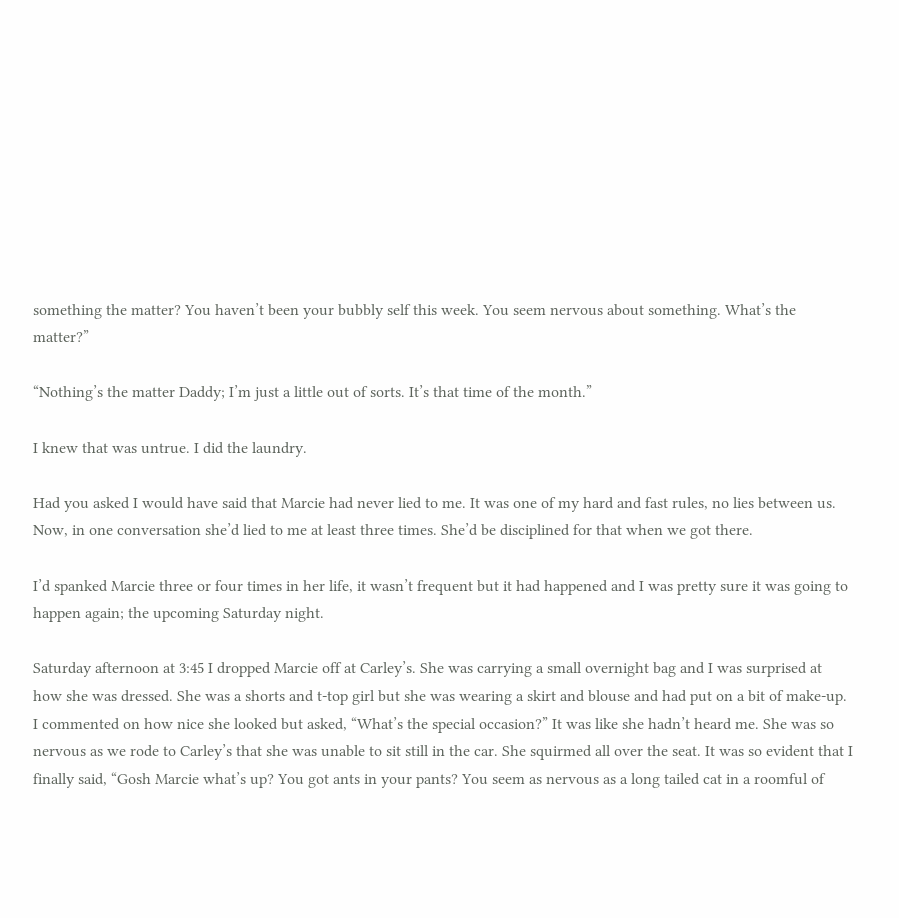something the matter? You haven’t been your bubbly self this week. You seem nervous about something. What’s the matter?”

“Nothing’s the matter Daddy; I’m just a little out of sorts. It’s that time of the month.”

I knew that was untrue. I did the laundry.

Had you asked I would have said that Marcie had never lied to me. It was one of my hard and fast rules, no lies between us. Now, in one conversation she’d lied to me at least three times. She’d be disciplined for that when we got there.

I’d spanked Marcie three or four times in her life, it wasn’t frequent but it had happened and I was pretty sure it was going to happen again; the upcoming Saturday night.

Saturday afternoon at 3:45 I dropped Marcie off at Carley’s. She was carrying a small overnight bag and I was surprised at how she was dressed. She was a shorts and t-top girl but she was wearing a skirt and blouse and had put on a bit of make-up. I commented on how nice she looked but asked, “What’s the special occasion?” It was like she hadn’t heard me. She was so nervous as we rode to Carley’s that she was unable to sit still in the car. She squirmed all over the seat. It was so evident that I finally said, “Gosh Marcie what’s up? You got ants in your pants? You seem as nervous as a long tailed cat in a roomful of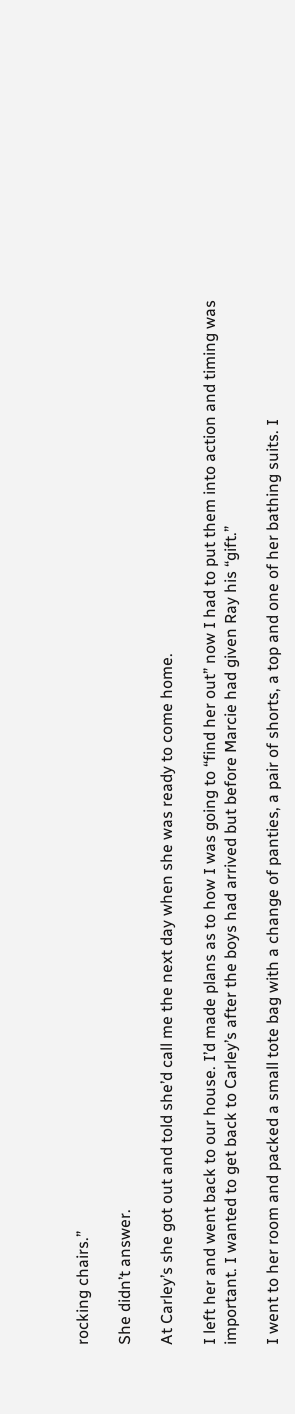rocking chairs.”

She didn’t answer.

At Carley’s she got out and told she’d call me the next day when she was ready to come home.

I left her and went back to our house. I’d made plans as to how I was going to “find her out” now I had to put them into action and timing was important. I wanted to get back to Carley’s after the boys had arrived but before Marcie had given Ray his “gift.”

I went to her room and packed a small tote bag with a change of panties, a pair of shorts, a top and one of her bathing suits. I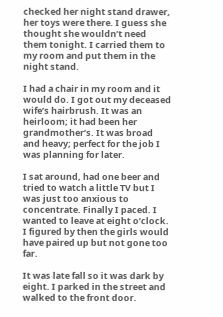checked her night stand drawer, her toys were there. I guess she thought she wouldn’t need them tonight. I carried them to my room and put them in the night stand.

I had a chair in my room and it would do. I got out my deceased wife’s hairbrush. It was an heirloom; it had been her grandmother’s. It was broad and heavy; perfect for the job I was planning for later.

I sat around, had one beer and tried to watch a little TV but I was just too anxious to concentrate. Finally I paced. I wanted to leave at eight o’clock. I figured by then the girls would have paired up but not gone too far.

It was late fall so it was dark by eight. I parked in the street and walked to the front door.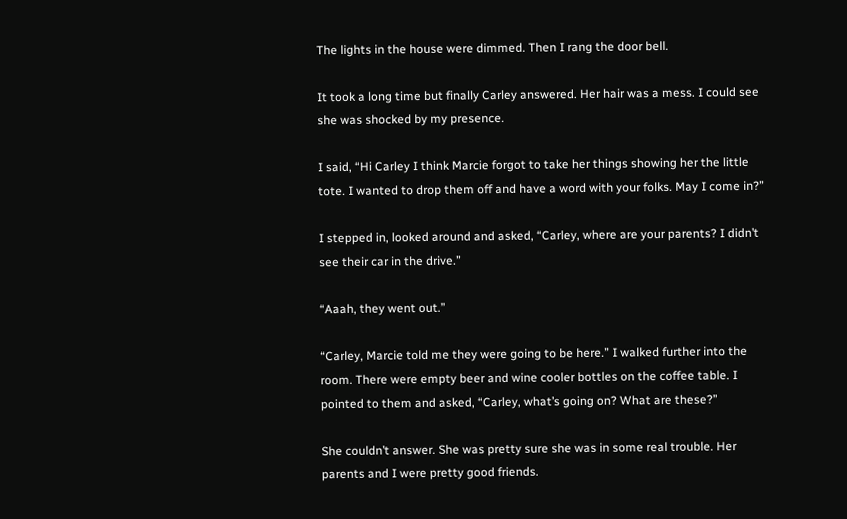The lights in the house were dimmed. Then I rang the door bell.

It took a long time but finally Carley answered. Her hair was a mess. I could see she was shocked by my presence.

I said, “Hi Carley I think Marcie forgot to take her things showing her the little tote. I wanted to drop them off and have a word with your folks. May I come in?”

I stepped in, looked around and asked, “Carley, where are your parents? I didn’t see their car in the drive.”

“Aaah, they went out.”

“Carley, Marcie told me they were going to be here.” I walked further into the room. There were empty beer and wine cooler bottles on the coffee table. I pointed to them and asked, “Carley, what’s going on? What are these?”

She couldn’t answer. She was pretty sure she was in some real trouble. Her parents and I were pretty good friends.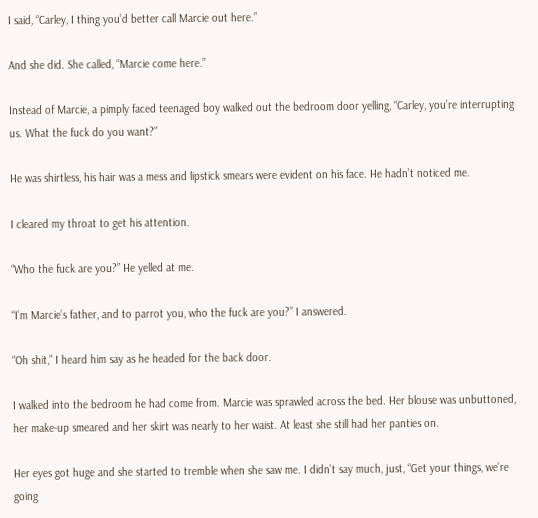I said, “Carley, I thing you’d better call Marcie out here.”

And she did. She called, “Marcie come here.”

Instead of Marcie, a pimply faced teenaged boy walked out the bedroom door yelling, “Carley, you’re interrupting us. What the fuck do you want?”

He was shirtless, his hair was a mess and lipstick smears were evident on his face. He hadn’t noticed me.

I cleared my throat to get his attention.

“Who the fuck are you?” He yelled at me.

“I’m Marcie’s father, and to parrot you, who the fuck are you?” I answered.

“Oh shit,” I heard him say as he headed for the back door.

I walked into the bedroom he had come from. Marcie was sprawled across the bed. Her blouse was unbuttoned, her make-up smeared and her skirt was nearly to her waist. At least she still had her panties on.

Her eyes got huge and she started to tremble when she saw me. I didn’t say much, just, “Get your things, we’re going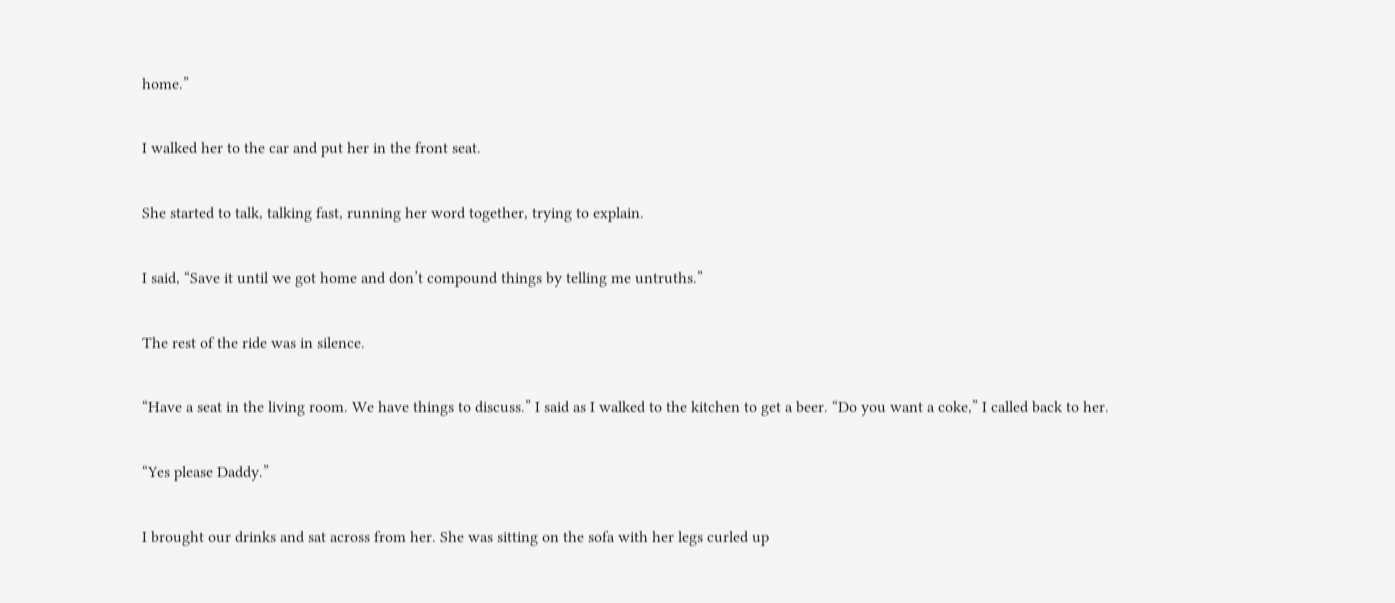home.”

I walked her to the car and put her in the front seat.

She started to talk, talking fast, running her word together, trying to explain.

I said, “Save it until we got home and don’t compound things by telling me untruths.”

The rest of the ride was in silence.

“Have a seat in the living room. We have things to discuss.” I said as I walked to the kitchen to get a beer. “Do you want a coke,” I called back to her.

“Yes please Daddy.”

I brought our drinks and sat across from her. She was sitting on the sofa with her legs curled up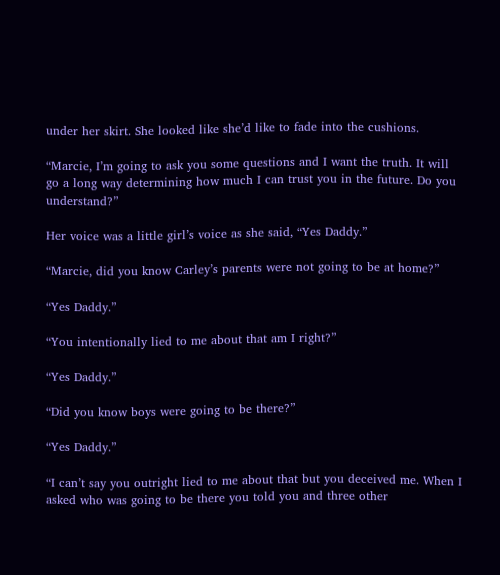under her skirt. She looked like she’d like to fade into the cushions.

“Marcie, I’m going to ask you some questions and I want the truth. It will go a long way determining how much I can trust you in the future. Do you understand?”

Her voice was a little girl’s voice as she said, “Yes Daddy.”

“Marcie, did you know Carley’s parents were not going to be at home?”

“Yes Daddy.”

“You intentionally lied to me about that am I right?”

“Yes Daddy.”

“Did you know boys were going to be there?”

“Yes Daddy.”

“I can’t say you outright lied to me about that but you deceived me. When I asked who was going to be there you told you and three other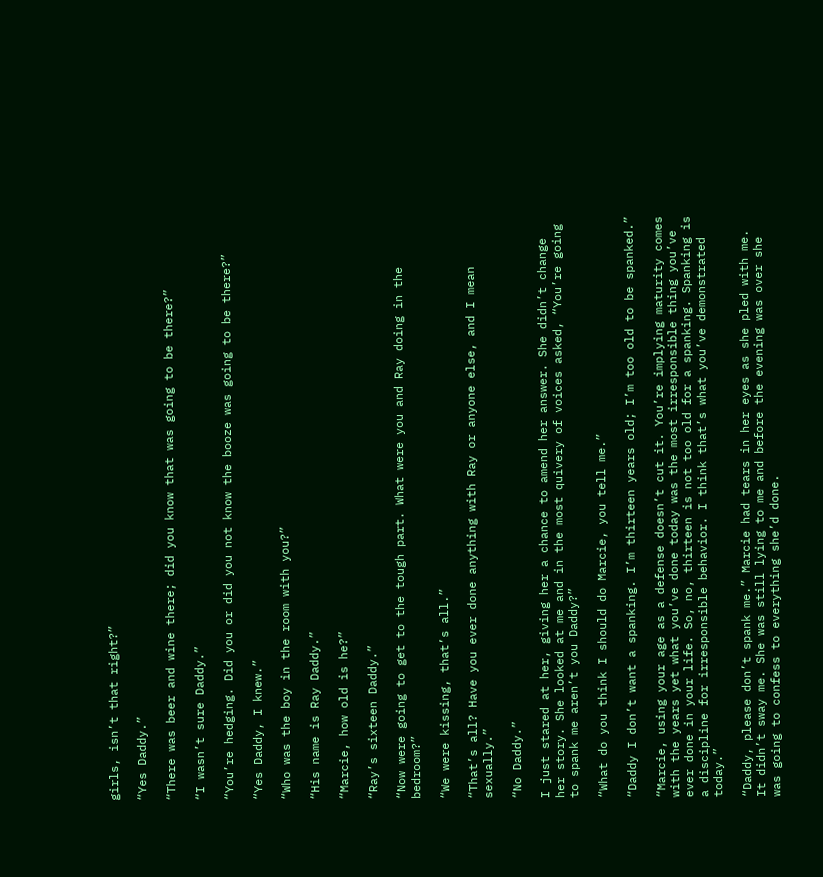girls, isn’t that right?”

“Yes Daddy.”

“There was beer and wine there; did you know that was going to be there?”

“I wasn’t sure Daddy.”

“You’re hedging. Did you or did you not know the booze was going to be there?”

“Yes Daddy, I knew.”

“Who was the boy in the room with you?”

“His name is Ray Daddy.”

“Marcie, how old is he?”

“Ray’s sixteen Daddy.”

“Now were going to get to the tough part. What were you and Ray doing in the bedroom?”

“We were kissing, that’s all.”

“That’s all? Have you ever done anything with Ray or anyone else, and I mean sexually.”

“No Daddy.”

I just stared at her, giving her a chance to amend her answer. She didn’t change her story. She looked at me and in the most quivery of voices asked, “You’re going to spank me aren’t you Daddy?”

“What do you think I should do Marcie, you tell me.”

“Daddy I don’t want a spanking. I’m thirteen years old; I’m too old to be spanked.”

“Marcie, using your age as a defense doesn’t cut it. You’re implying maturity comes with the years yet what you’ve done today was the most irresponsible thing you’ve ever done in your life. So, no, thirteen is not too old for a spanking. Spanking is a discipline for irresponsible behavior. I think that’s what you’ve demonstrated today.”

“Daddy, please don’t spank me.” Marcie had tears in her eyes as she pled with me. It didn’t sway me. She was still lying to me and before the evening was over she was going to confess to everything she’d done.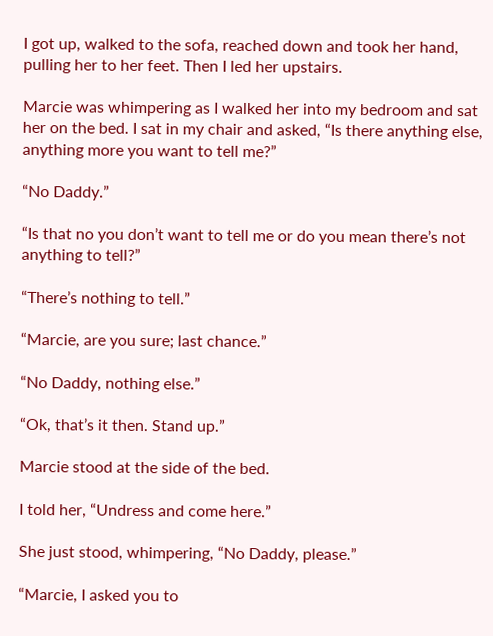I got up, walked to the sofa, reached down and took her hand, pulling her to her feet. Then I led her upstairs.

Marcie was whimpering as I walked her into my bedroom and sat her on the bed. I sat in my chair and asked, “Is there anything else, anything more you want to tell me?”

“No Daddy.”

“Is that no you don’t want to tell me or do you mean there’s not anything to tell?”

“There’s nothing to tell.”

“Marcie, are you sure; last chance.”

“No Daddy, nothing else.”

“Ok, that’s it then. Stand up.”

Marcie stood at the side of the bed.

I told her, “Undress and come here.”

She just stood, whimpering, “No Daddy, please.”

“Marcie, I asked you to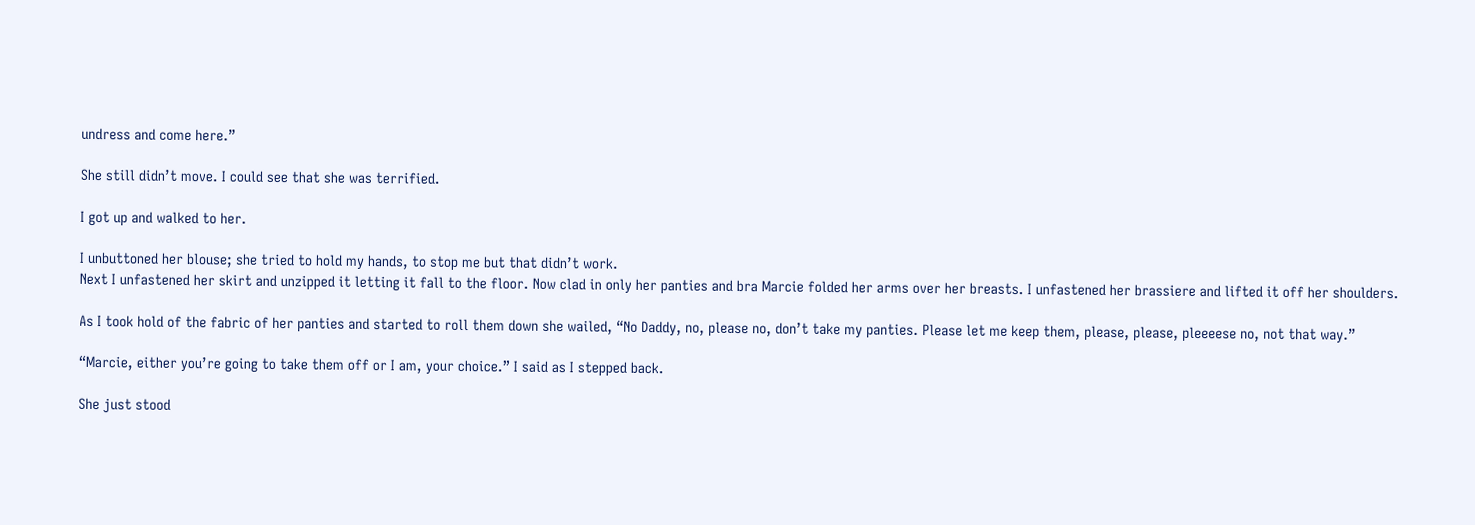undress and come here.”

She still didn’t move. I could see that she was terrified.

I got up and walked to her.

I unbuttoned her blouse; she tried to hold my hands, to stop me but that didn’t work.
Next I unfastened her skirt and unzipped it letting it fall to the floor. Now clad in only her panties and bra Marcie folded her arms over her breasts. I unfastened her brassiere and lifted it off her shoulders.

As I took hold of the fabric of her panties and started to roll them down she wailed, “No Daddy, no, please no, don’t take my panties. Please let me keep them, please, please, pleeeese no, not that way.”

“Marcie, either you’re going to take them off or I am, your choice.” I said as I stepped back.

She just stood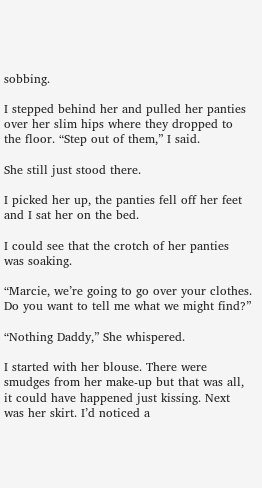sobbing.

I stepped behind her and pulled her panties over her slim hips where they dropped to the floor. “Step out of them,” I said.

She still just stood there.

I picked her up, the panties fell off her feet and I sat her on the bed.

I could see that the crotch of her panties was soaking.

“Marcie, we’re going to go over your clothes. Do you want to tell me what we might find?”

“Nothing Daddy,” She whispered.

I started with her blouse. There were smudges from her make-up but that was all, it could have happened just kissing. Next was her skirt. I’d noticed a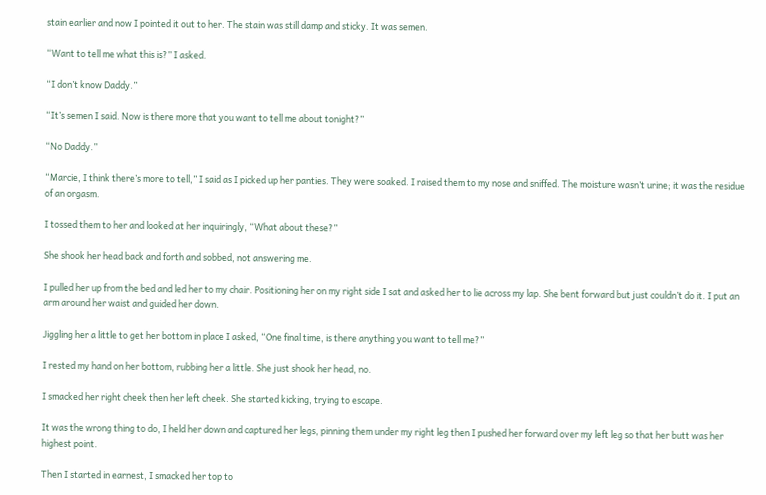stain earlier and now I pointed it out to her. The stain was still damp and sticky. It was semen.

“Want to tell me what this is?” I asked.

“I don’t know Daddy.”

“It’s semen I said. Now is there more that you want to tell me about tonight?”

“No Daddy.”

“Marcie, I think there’s more to tell,” I said as I picked up her panties. They were soaked. I raised them to my nose and sniffed. The moisture wasn’t urine; it was the residue of an orgasm.

I tossed them to her and looked at her inquiringly, “What about these?”

She shook her head back and forth and sobbed, not answering me.

I pulled her up from the bed and led her to my chair. Positioning her on my right side I sat and asked her to lie across my lap. She bent forward but just couldn’t do it. I put an arm around her waist and guided her down.

Jiggling her a little to get her bottom in place I asked, “One final time, is there anything you want to tell me?”

I rested my hand on her bottom, rubbing her a little. She just shook her head, no.

I smacked her right cheek then her left cheek. She started kicking, trying to escape.

It was the wrong thing to do, I held her down and captured her legs, pinning them under my right leg then I pushed her forward over my left leg so that her butt was her highest point.

Then I started in earnest, I smacked her top to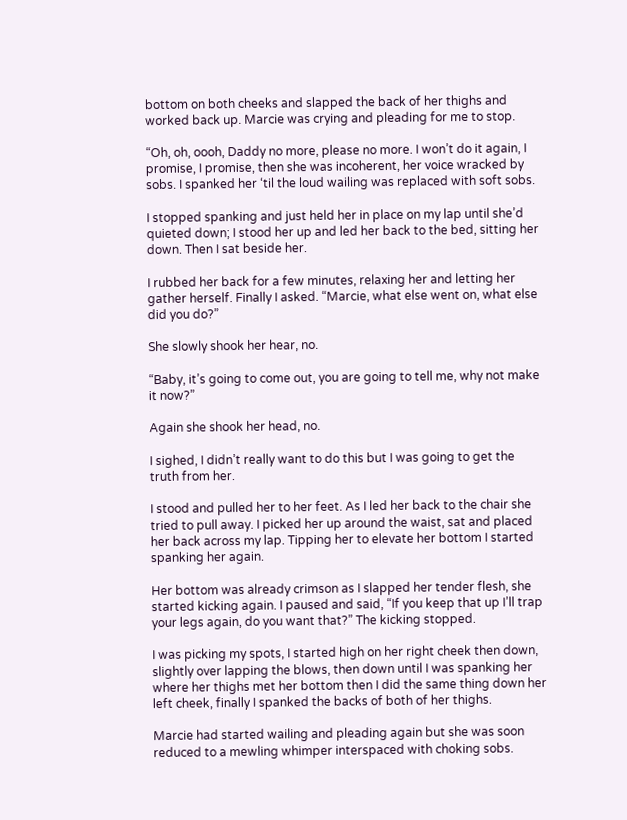bottom on both cheeks and slapped the back of her thighs and worked back up. Marcie was crying and pleading for me to stop.

“Oh, oh, oooh, Daddy no more, please no more. I won’t do it again, I promise, I promise, then she was incoherent, her voice wracked by sobs. I spanked her ‘til the loud wailing was replaced with soft sobs.

I stopped spanking and just held her in place on my lap until she’d quieted down; I stood her up and led her back to the bed, sitting her down. Then I sat beside her.

I rubbed her back for a few minutes, relaxing her and letting her gather herself. Finally I asked. “Marcie, what else went on, what else did you do?”

She slowly shook her hear, no.

“Baby, it’s going to come out, you are going to tell me, why not make it now?”

Again she shook her head, no.

I sighed, I didn’t really want to do this but I was going to get the truth from her.

I stood and pulled her to her feet. As I led her back to the chair she tried to pull away. I picked her up around the waist, sat and placed her back across my lap. Tipping her to elevate her bottom I started spanking her again.

Her bottom was already crimson as I slapped her tender flesh, she started kicking again. I paused and said, “If you keep that up I’ll trap your legs again, do you want that?” The kicking stopped.

I was picking my spots, I started high on her right cheek then down, slightly over lapping the blows, then down until I was spanking her where her thighs met her bottom then I did the same thing down her left cheek, finally I spanked the backs of both of her thighs.

Marcie had started wailing and pleading again but she was soon reduced to a mewling whimper interspaced with choking sobs.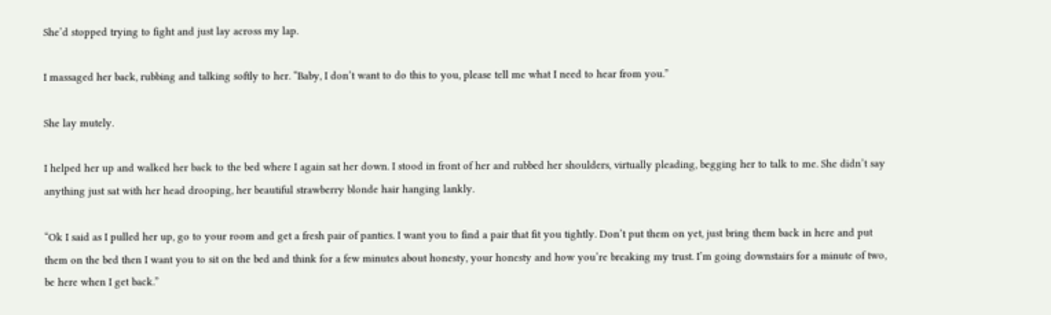She’d stopped trying to fight and just lay across my lap.

I massaged her back, rubbing and talking softly to her. “Baby, I don’t want to do this to you, please tell me what I need to hear from you.”

She lay mutely.

I helped her up and walked her back to the bed where I again sat her down. I stood in front of her and rubbed her shoulders, virtually pleading, begging her to talk to me. She didn’t say anything just sat with her head drooping, her beautiful strawberry blonde hair hanging lankly.

“Ok I said as I pulled her up, go to your room and get a fresh pair of panties. I want you to find a pair that fit you tightly. Don’t put them on yet, just bring them back in here and put them on the bed then I want you to sit on the bed and think for a few minutes about honesty, your honesty and how you’re breaking my trust. I’m going downstairs for a minute of two, be here when I get back.”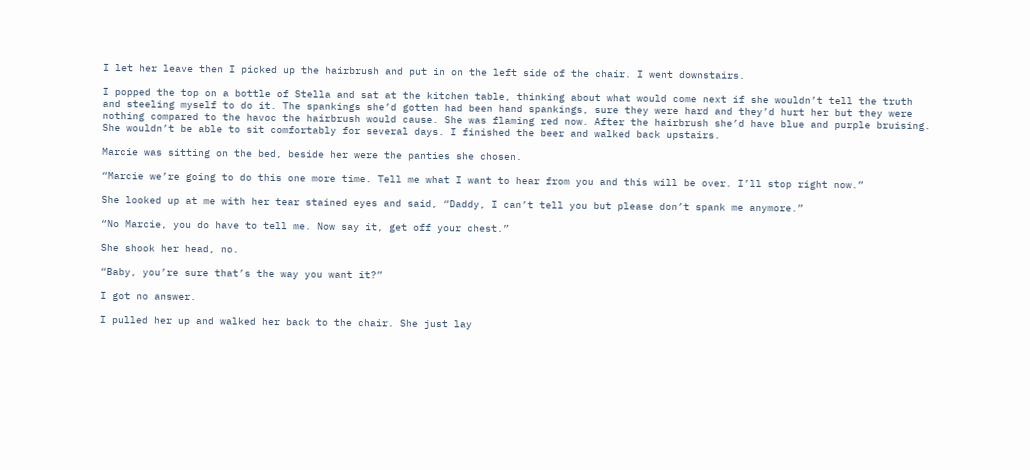I let her leave then I picked up the hairbrush and put in on the left side of the chair. I went downstairs.

I popped the top on a bottle of Stella and sat at the kitchen table, thinking about what would come next if she wouldn’t tell the truth and steeling myself to do it. The spankings she’d gotten had been hand spankings, sure they were hard and they’d hurt her but they were nothing compared to the havoc the hairbrush would cause. She was flaming red now. After the hairbrush she’d have blue and purple bruising. She wouldn’t be able to sit comfortably for several days. I finished the beer and walked back upstairs.

Marcie was sitting on the bed, beside her were the panties she chosen.

“Marcie we’re going to do this one more time. Tell me what I want to hear from you and this will be over. I’ll stop right now.”

She looked up at me with her tear stained eyes and said, “Daddy, I can’t tell you but please don’t spank me anymore.”

“No Marcie, you do have to tell me. Now say it, get off your chest.”

She shook her head, no.

“Baby, you’re sure that’s the way you want it?”

I got no answer.

I pulled her up and walked her back to the chair. She just lay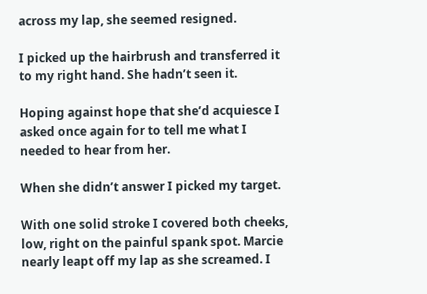across my lap, she seemed resigned.

I picked up the hairbrush and transferred it to my right hand. She hadn’t seen it.

Hoping against hope that she’d acquiesce I asked once again for to tell me what I needed to hear from her.

When she didn’t answer I picked my target.

With one solid stroke I covered both cheeks, low, right on the painful spank spot. Marcie nearly leapt off my lap as she screamed. I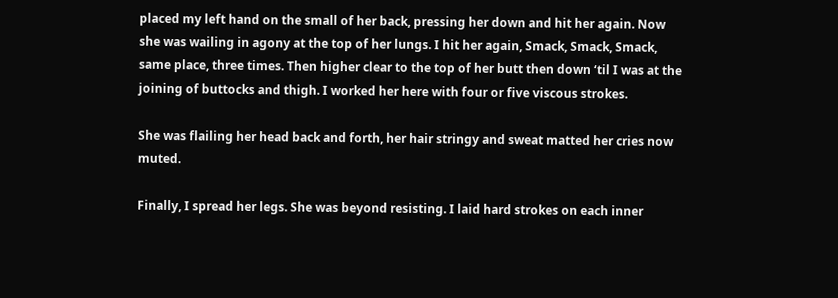placed my left hand on the small of her back, pressing her down and hit her again. Now she was wailing in agony at the top of her lungs. I hit her again, Smack, Smack, Smack, same place, three times. Then higher clear to the top of her butt then down ‘til I was at the joining of buttocks and thigh. I worked her here with four or five viscous strokes.

She was flailing her head back and forth, her hair stringy and sweat matted her cries now muted.

Finally, I spread her legs. She was beyond resisting. I laid hard strokes on each inner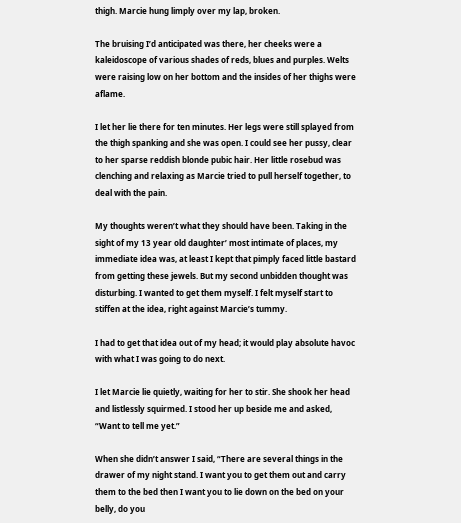thigh. Marcie hung limply over my lap, broken.

The bruising I’d anticipated was there, her cheeks were a kaleidoscope of various shades of reds, blues and purples. Welts were raising low on her bottom and the insides of her thighs were aflame.

I let her lie there for ten minutes. Her legs were still splayed from the thigh spanking and she was open. I could see her pussy, clear to her sparse reddish blonde pubic hair. Her little rosebud was clenching and relaxing as Marcie tried to pull herself together, to deal with the pain.

My thoughts weren’t what they should have been. Taking in the sight of my 13 year old daughter’ most intimate of places, my immediate idea was, at least I kept that pimply faced little bastard from getting these jewels. But my second unbidden thought was disturbing. I wanted to get them myself. I felt myself start to stiffen at the idea, right against Marcie’s tummy.

I had to get that idea out of my head; it would play absolute havoc with what I was going to do next.

I let Marcie lie quietly, waiting for her to stir. She shook her head and listlessly squirmed. I stood her up beside me and asked, “Want to tell me yet.”

When she didn’t answer I said, “There are several things in the drawer of my night stand. I want you to get them out and carry them to the bed then I want you to lie down on the bed on your belly, do you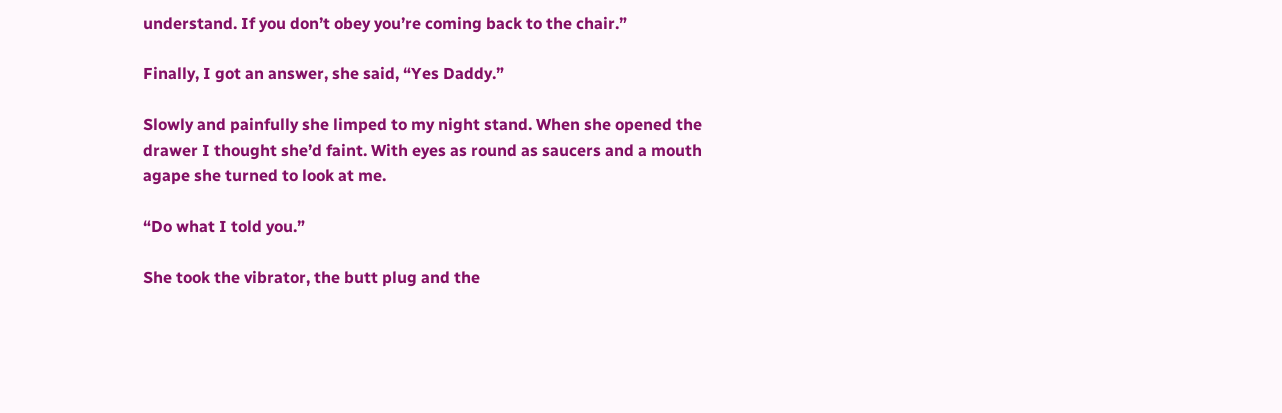understand. If you don’t obey you’re coming back to the chair.”

Finally, I got an answer, she said, “Yes Daddy.”

Slowly and painfully she limped to my night stand. When she opened the drawer I thought she’d faint. With eyes as round as saucers and a mouth agape she turned to look at me.

“Do what I told you.”

She took the vibrator, the butt plug and the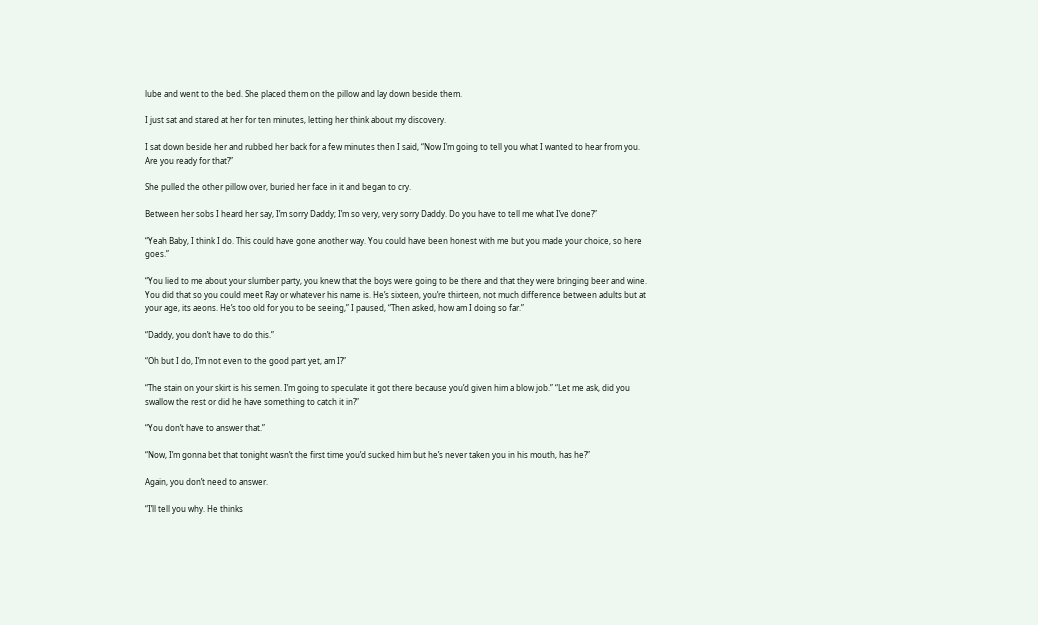lube and went to the bed. She placed them on the pillow and lay down beside them.

I just sat and stared at her for ten minutes, letting her think about my discovery.

I sat down beside her and rubbed her back for a few minutes then I said, “Now I’m going to tell you what I wanted to hear from you. Are you ready for that?”

She pulled the other pillow over, buried her face in it and began to cry.

Between her sobs I heard her say, I’m sorry Daddy; I’m so very, very sorry Daddy. Do you have to tell me what I’ve done?”

“Yeah Baby, I think I do. This could have gone another way. You could have been honest with me but you made your choice, so here goes.”

“You lied to me about your slumber party, you knew that the boys were going to be there and that they were bringing beer and wine. You did that so you could meet Ray or whatever his name is. He’s sixteen, you’re thirteen, not much difference between adults but at your age, its aeons. He’s too old for you to be seeing,” I paused, “Then asked, how am I doing so far.”

“Daddy, you don’t have to do this.”

“Oh but I do, I’m not even to the good part yet, am I?”

“The stain on your skirt is his semen. I’m going to speculate it got there because you’d given him a blow job.” “Let me ask, did you swallow the rest or did he have something to catch it in?”

“You don’t have to answer that.”

“Now, I’m gonna bet that tonight wasn’t the first time you’d sucked him but he’s never taken you in his mouth, has he?”

Again, you don’t need to answer.

“I’ll tell you why. He thinks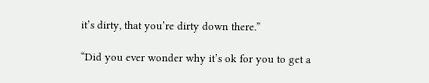it’s dirty, that you’re dirty down there.”

“Did you ever wonder why it’s ok for you to get a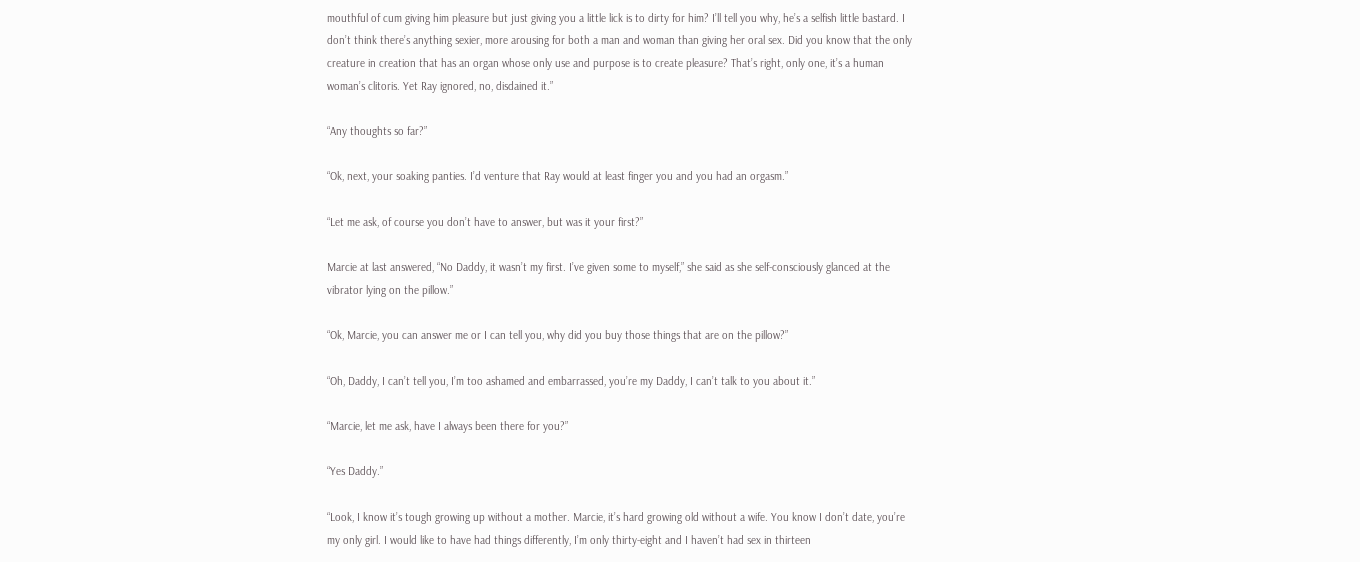mouthful of cum giving him pleasure but just giving you a little lick is to dirty for him? I’ll tell you why, he’s a selfish little bastard. I don’t think there’s anything sexier, more arousing for both a man and woman than giving her oral sex. Did you know that the only creature in creation that has an organ whose only use and purpose is to create pleasure? That’s right, only one, it’s a human woman’s clitoris. Yet Ray ignored, no, disdained it.”

“Any thoughts so far?”

“Ok, next, your soaking panties. I’d venture that Ray would at least finger you and you had an orgasm.”

“Let me ask, of course you don’t have to answer, but was it your first?”

Marcie at last answered, “No Daddy, it wasn’t my first. I’ve given some to myself,” she said as she self-consciously glanced at the vibrator lying on the pillow.”

“Ok, Marcie, you can answer me or I can tell you, why did you buy those things that are on the pillow?”

“Oh, Daddy, I can’t tell you, I’m too ashamed and embarrassed, you’re my Daddy, I can’t talk to you about it.”

“Marcie, let me ask, have I always been there for you?”

“Yes Daddy.”

“Look, I know it’s tough growing up without a mother. Marcie, it’s hard growing old without a wife. You know I don’t date, you’re my only girl. I would like to have had things differently, I’m only thirty-eight and I haven’t had sex in thirteen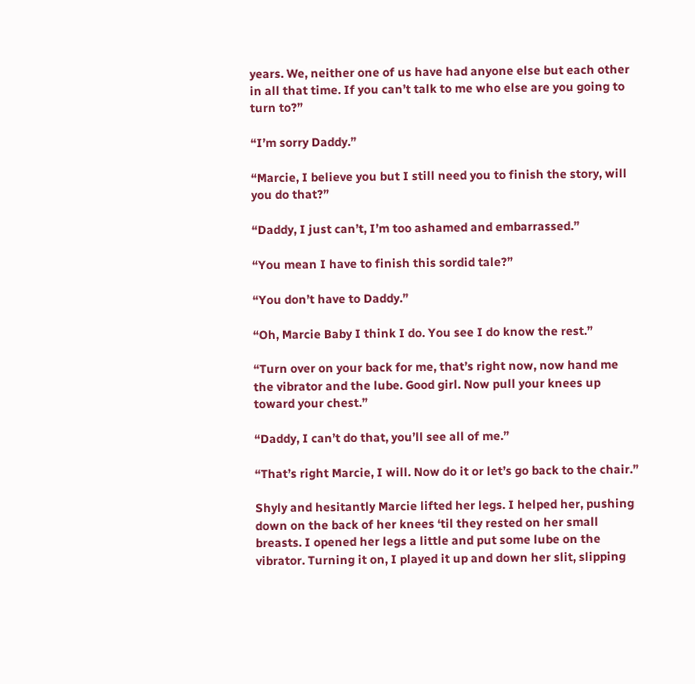years. We, neither one of us have had anyone else but each other in all that time. If you can’t talk to me who else are you going to turn to?”

“I’m sorry Daddy.”

“Marcie, I believe you but I still need you to finish the story, will you do that?”

“Daddy, I just can’t, I’m too ashamed and embarrassed.”

“You mean I have to finish this sordid tale?”

“You don’t have to Daddy.”

“Oh, Marcie Baby I think I do. You see I do know the rest.”

“Turn over on your back for me, that’s right now, now hand me the vibrator and the lube. Good girl. Now pull your knees up toward your chest.”

“Daddy, I can’t do that, you’ll see all of me.”

“That’s right Marcie, I will. Now do it or let’s go back to the chair.”

Shyly and hesitantly Marcie lifted her legs. I helped her, pushing down on the back of her knees ‘til they rested on her small breasts. I opened her legs a little and put some lube on the vibrator. Turning it on, I played it up and down her slit, slipping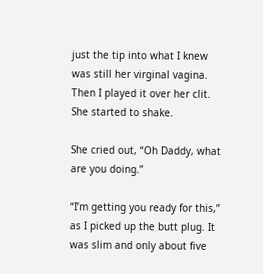just the tip into what I knew was still her virginal vagina. Then I played it over her clit. She started to shake.

She cried out, “Oh Daddy, what are you doing.”

“I’m getting you ready for this,” as I picked up the butt plug. It was slim and only about five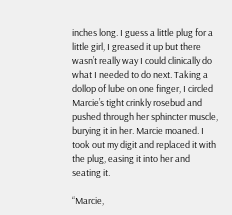inches long. I guess a little plug for a little girl, I greased it up but there wasn’t really way I could clinically do what I needed to do next. Taking a dollop of lube on one finger, I circled Marcie’s tight crinkly rosebud and pushed through her sphincter muscle, burying it in her. Marcie moaned. I took out my digit and replaced it with the plug, easing it into her and seating it.

“Marcie,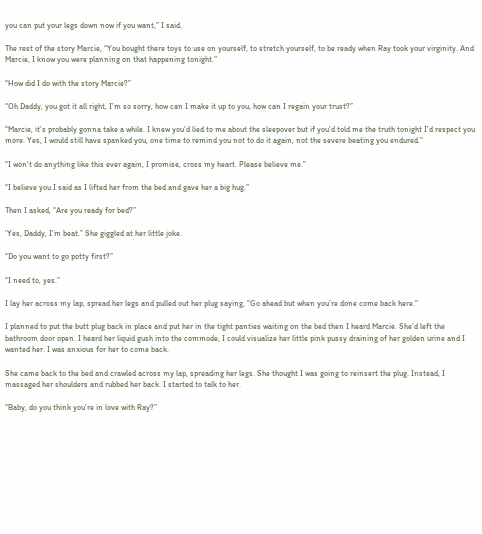you can put your legs down now if you want,” I said.

The rest of the story Marcie, “You bought there toys to use on yourself, to stretch yourself, to be ready when Ray took your virginity. And Marcie, I know you were planning on that happening tonight.”

“How did I do with the story Marcie?”

“Oh Daddy, you got it all right, I’m so sorry, how can I make it up to you, how can I regain your trust?”

“Marcie, it’s probably gonna take a while. I knew you’d lied to me about the sleepover but if you’d told me the truth tonight I’d respect you more. Yes, I would still have spanked you, one time to remind you not to do it again, not the severe beating you endured.”

“I won’t do anything like this ever again, I promise, cross my heart. Please believe me.”

“I believe you I said as I lifted her from the bed and gave her a big hug.”

Then I asked, “Are you ready for bed?”

‘Yes, Daddy, I’m beat.” She giggled at her little joke.

“Do you want to go potty first?”

“I need to, yes.”

I lay her across my lap, spread her legs and pulled out her plug saying, “Go ahead but when you’re done come back here.”

I planned to put the butt plug back in place and put her in the tight panties waiting on the bed then I heard Marcie. She’d left the bathroom door open. I heard her liquid gush into the commode, I could visualize her little pink pussy draining of her golden urine and I wanted her. I was anxious for her to come back.

She came back to the bed and crawled across my lap, spreading her legs. She thought I was going to reinsert the plug. Instead, I massaged her shoulders and rubbed her back. I started to talk to her.

“Baby, do you think you’re in love with Ray?”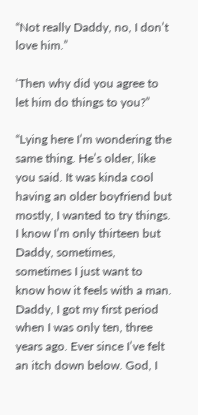“Not really Daddy, no, I don’t love him.”

‘Then why did you agree to let him do things to you?”

“Lying here I’m wondering the same thing. He’s older, like you said. It was kinda cool having an older boyfriend but mostly, I wanted to try things. I know I’m only thirteen but Daddy, sometimes, sometimes I just want to know how it feels with a man. Daddy, I got my first period when I was only ten, three years ago. Ever since I’ve felt an itch down below. God, I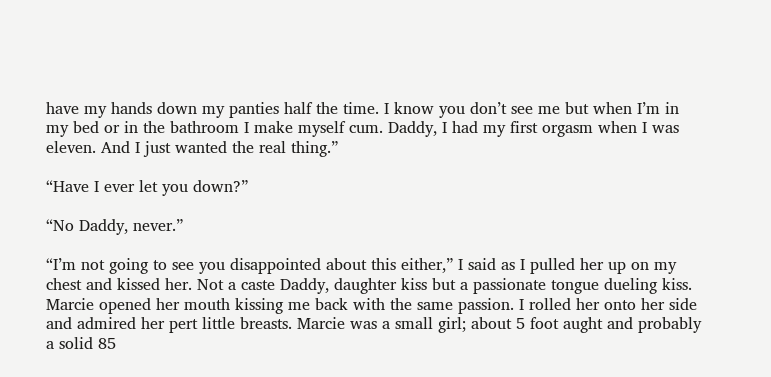have my hands down my panties half the time. I know you don’t see me but when I’m in my bed or in the bathroom I make myself cum. Daddy, I had my first orgasm when I was eleven. And I just wanted the real thing.”

“Have I ever let you down?”

“No Daddy, never.”

“I’m not going to see you disappointed about this either,” I said as I pulled her up on my chest and kissed her. Not a caste Daddy, daughter kiss but a passionate tongue dueling kiss. Marcie opened her mouth kissing me back with the same passion. I rolled her onto her side and admired her pert little breasts. Marcie was a small girl; about 5 foot aught and probably a solid 85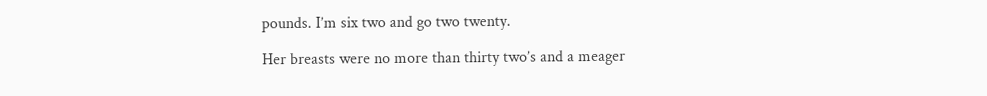pounds. I’m six two and go two twenty.

Her breasts were no more than thirty two’s and a meager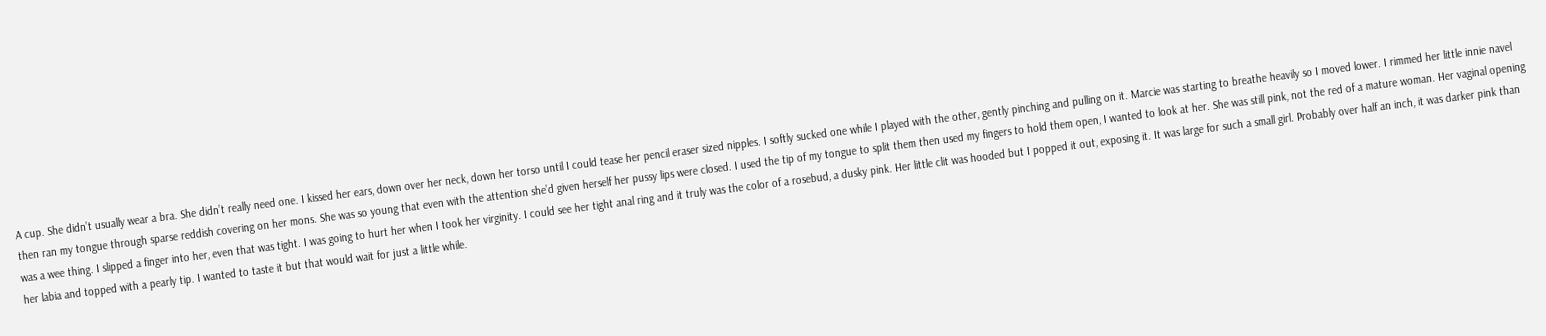A cup. She didn’t usually wear a bra. She didn’t really need one. I kissed her ears, down over her neck, down her torso until I could tease her pencil eraser sized nipples. I softly sucked one while I played with the other, gently pinching and pulling on it. Marcie was starting to breathe heavily so I moved lower. I rimmed her little innie navel then ran my tongue through sparse reddish covering on her mons. She was so young that even with the attention she’d given herself her pussy lips were closed. I used the tip of my tongue to split them then used my fingers to hold them open, I wanted to look at her. She was still pink, not the red of a mature woman. Her vaginal opening was a wee thing. I slipped a finger into her, even that was tight. I was going to hurt her when I took her virginity. I could see her tight anal ring and it truly was the color of a rosebud, a dusky pink. Her little clit was hooded but I popped it out, exposing it. It was large for such a small girl. Probably over half an inch, it was darker pink than her labia and topped with a pearly tip. I wanted to taste it but that would wait for just a little while.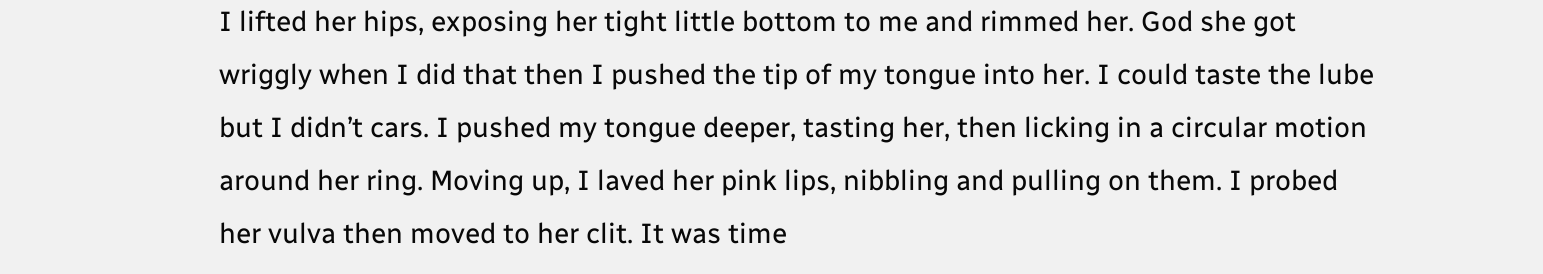I lifted her hips, exposing her tight little bottom to me and rimmed her. God she got wriggly when I did that then I pushed the tip of my tongue into her. I could taste the lube but I didn’t cars. I pushed my tongue deeper, tasting her, then licking in a circular motion around her ring. Moving up, I laved her pink lips, nibbling and pulling on them. I probed her vulva then moved to her clit. It was time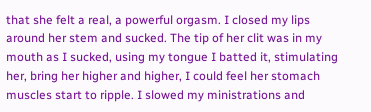that she felt a real, a powerful orgasm. I closed my lips around her stem and sucked. The tip of her clit was in my mouth as I sucked, using my tongue I batted it, stimulating her, bring her higher and higher, I could feel her stomach muscles start to ripple. I slowed my ministrations and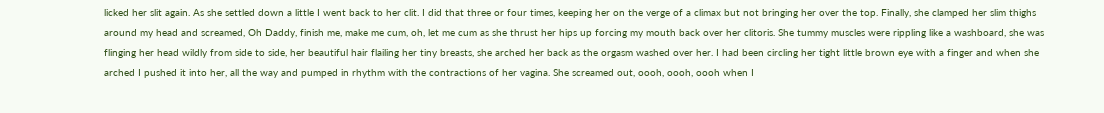licked her slit again. As she settled down a little I went back to her clit. I did that three or four times, keeping her on the verge of a climax but not bringing her over the top. Finally, she clamped her slim thighs around my head and screamed, Oh Daddy, finish me, make me cum, oh, let me cum as she thrust her hips up forcing my mouth back over her clitoris. She tummy muscles were rippling like a washboard, she was flinging her head wildly from side to side, her beautiful hair flailing her tiny breasts, she arched her back as the orgasm washed over her. I had been circling her tight little brown eye with a finger and when she arched I pushed it into her, all the way and pumped in rhythm with the contractions of her vagina. She screamed out, oooh, oooh, oooh when I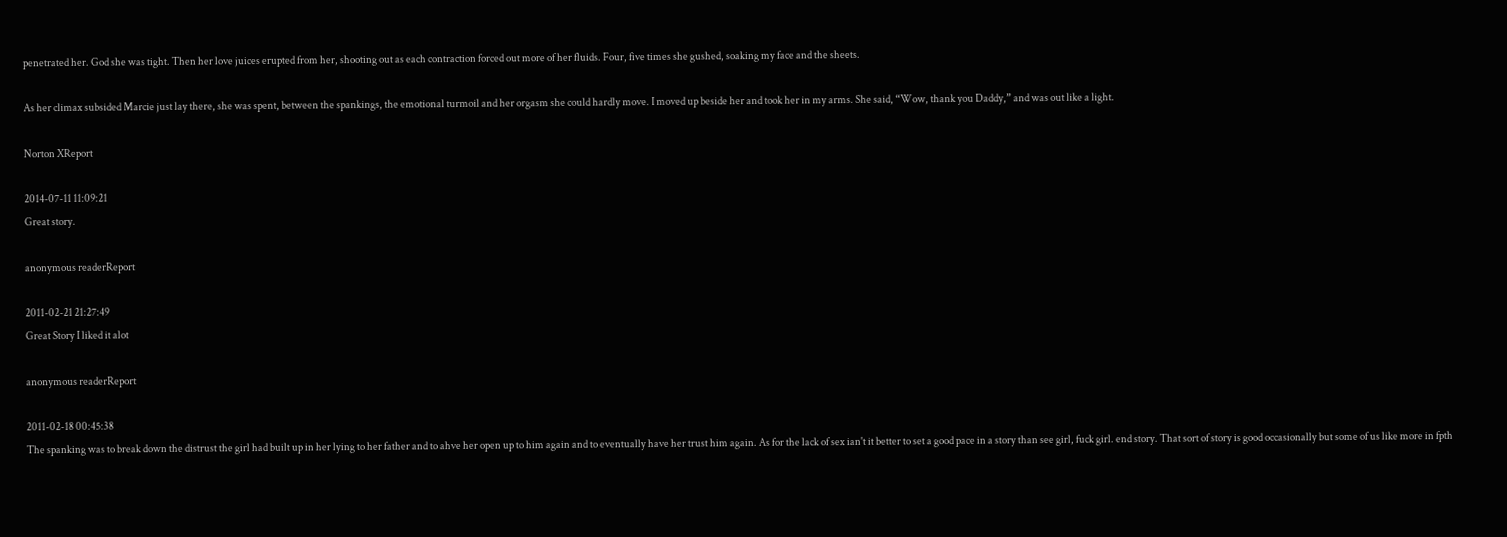penetrated her. God she was tight. Then her love juices erupted from her, shooting out as each contraction forced out more of her fluids. Four, five times she gushed, soaking my face and the sheets.

As her climax subsided Marcie just lay there, she was spent, between the spankings, the emotional turmoil and her orgasm she could hardly move. I moved up beside her and took her in my arms. She said, “Wow, thank you Daddy,” and was out like a light.

Norton XReport

2014-07-11 11:09:21
Great story.

anonymous readerReport

2011-02-21 21:27:49
Great Story I liked it alot

anonymous readerReport

2011-02-18 00:45:38
The spanking was to break down the distrust the girl had built up in her lying to her father and to ahve her open up to him again and to eventually have her trust him again. As for the lack of sex ian't it better to set a good pace in a story than see girl, fuck girl. end story. That sort of story is good occasionally but some of us like more in fpth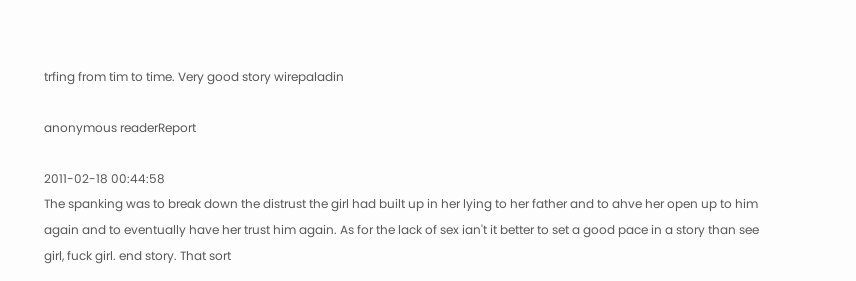trfing from tim to time. Very good story wirepaladin

anonymous readerReport

2011-02-18 00:44:58
The spanking was to break down the distrust the girl had built up in her lying to her father and to ahve her open up to him again and to eventually have her trust him again. As for the lack of sex ian't it better to set a good pace in a story than see girl, fuck girl. end story. That sort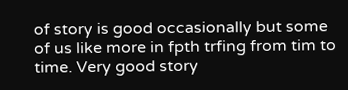of story is good occasionally but some of us like more in fpth trfing from tim to time. Very good story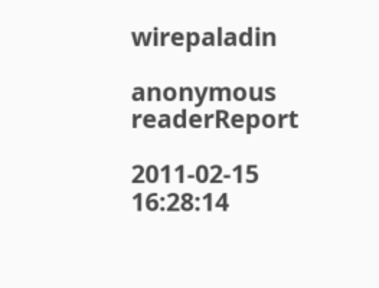wirepaladin

anonymous readerReport

2011-02-15 16:28:14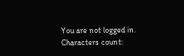You are not logged in.
Characters count: